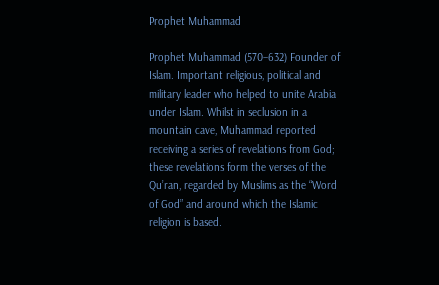Prophet Muhammad

Prophet Muhammad (570–632) Founder of Islam. Important religious, political and military leader who helped to unite Arabia under Islam. Whilst in seclusion in a mountain cave, Muhammad reported receiving a series of revelations from God; these revelations form the verses of the Qu’ran, regarded by Muslims as the “Word of God” and around which the Islamic religion is based.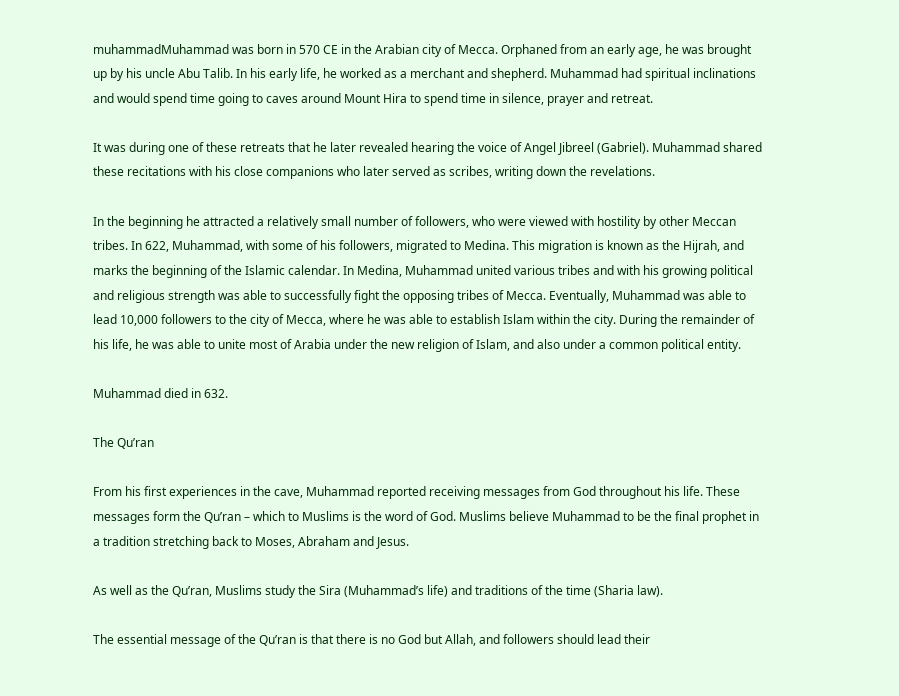muhammadMuhammad was born in 570 CE in the Arabian city of Mecca. Orphaned from an early age, he was brought up by his uncle Abu Talib. In his early life, he worked as a merchant and shepherd. Muhammad had spiritual inclinations and would spend time going to caves around Mount Hira to spend time in silence, prayer and retreat.

It was during one of these retreats that he later revealed hearing the voice of Angel Jibreel (Gabriel). Muhammad shared these recitations with his close companions who later served as scribes, writing down the revelations.

In the beginning he attracted a relatively small number of followers, who were viewed with hostility by other Meccan tribes. In 622, Muhammad, with some of his followers, migrated to Medina. This migration is known as the Hijrah, and marks the beginning of the Islamic calendar. In Medina, Muhammad united various tribes and with his growing political and religious strength was able to successfully fight the opposing tribes of Mecca. Eventually, Muhammad was able to lead 10,000 followers to the city of Mecca, where he was able to establish Islam within the city. During the remainder of his life, he was able to unite most of Arabia under the new religion of Islam, and also under a common political entity.

Muhammad died in 632.

The Qu’ran

From his first experiences in the cave, Muhammad reported receiving messages from God throughout his life. These messages form the Qu’ran – which to Muslims is the word of God. Muslims believe Muhammad to be the final prophet in a tradition stretching back to Moses, Abraham and Jesus.

As well as the Qu’ran, Muslims study the Sira (Muhammad’s life) and traditions of the time (Sharia law).

The essential message of the Qu’ran is that there is no God but Allah, and followers should lead their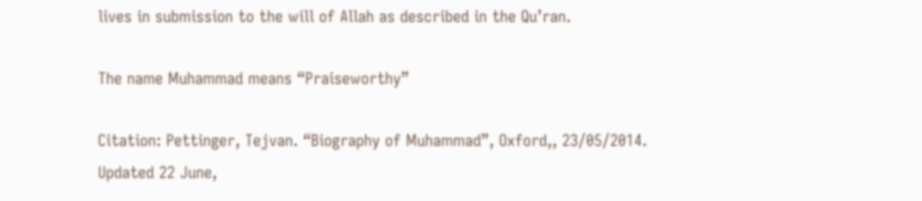lives in submission to the will of Allah as described in the Qu’ran.

The name Muhammad means “Praiseworthy”

Citation: Pettinger, Tejvan. “Biography of Muhammad”, Oxford,, 23/05/2014. Updated 22 June,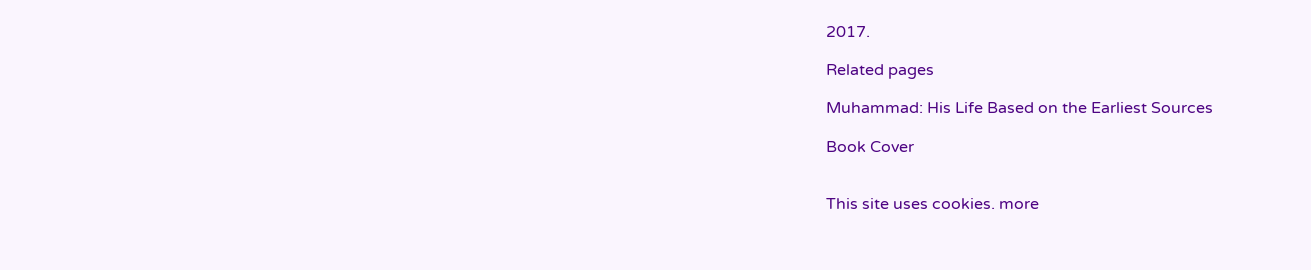2017.

Related pages

Muhammad: His Life Based on the Earliest Sources

Book Cover


This site uses cookies. more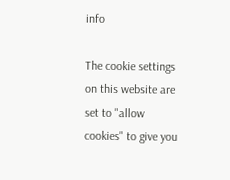info

The cookie settings on this website are set to "allow cookies" to give you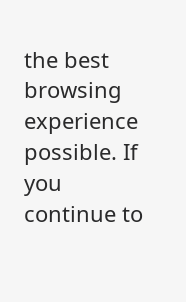the best browsing experience possible. If you continue to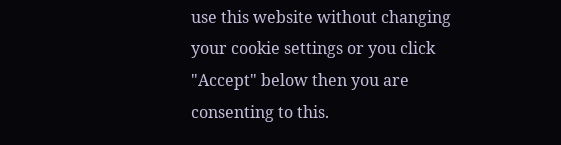use this website without changing your cookie settings or you click "Accept" below then you are consenting to this.